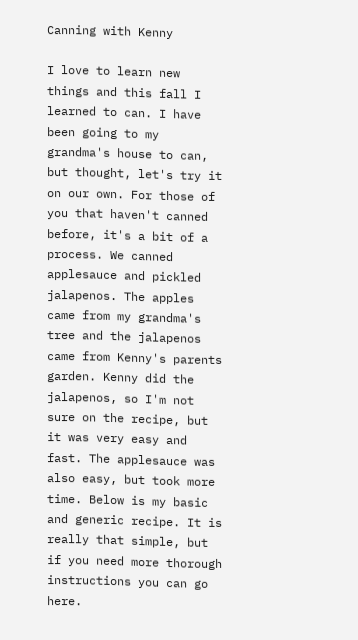Canning with Kenny

I love to learn new things and this fall I learned to can. I have been going to my grandma's house to can, but thought, let's try it on our own. For those of you that haven't canned before, it's a bit of a process. We canned applesauce and pickled jalapenos. The apples came from my grandma's tree and the jalapenos came from Kenny's parents garden. Kenny did the jalapenos, so I'm not sure on the recipe, but it was very easy and fast. The applesauce was also easy, but took more time. Below is my basic and generic recipe. It is really that simple, but if you need more thorough instructions you can go here.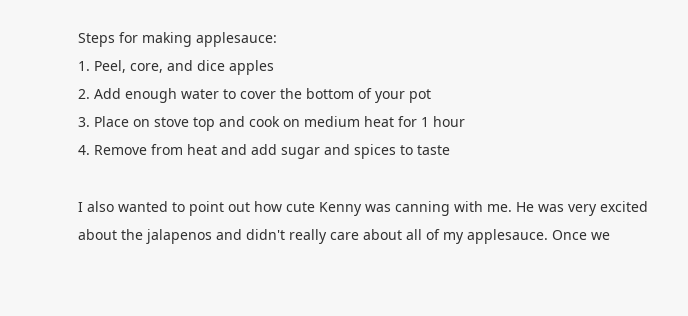Steps for making applesauce:
1. Peel, core, and dice apples
2. Add enough water to cover the bottom of your pot
3. Place on stove top and cook on medium heat for 1 hour
4. Remove from heat and add sugar and spices to taste

I also wanted to point out how cute Kenny was canning with me. He was very excited about the jalapenos and didn't really care about all of my applesauce. Once we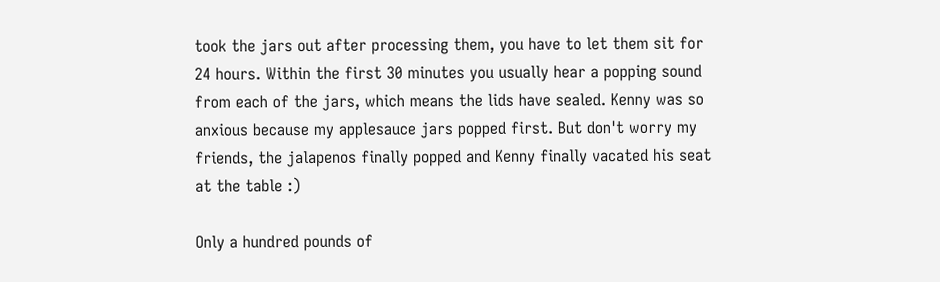took the jars out after processing them, you have to let them sit for 24 hours. Within the first 30 minutes you usually hear a popping sound from each of the jars, which means the lids have sealed. Kenny was so anxious because my applesauce jars popped first. But don't worry my friends, the jalapenos finally popped and Kenny finally vacated his seat at the table :)

Only a hundred pounds of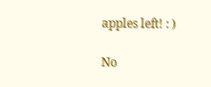apples left! : )

No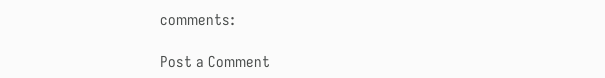comments:

Post a Comment